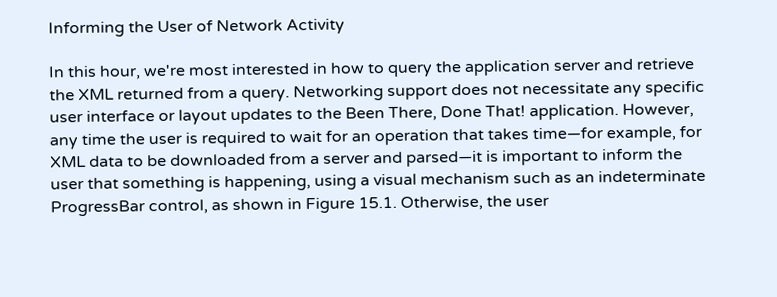Informing the User of Network Activity

In this hour, we're most interested in how to query the application server and retrieve the XML returned from a query. Networking support does not necessitate any specific user interface or layout updates to the Been There, Done That! application. However, any time the user is required to wait for an operation that takes time—for example, for XML data to be downloaded from a server and parsed—it is important to inform the user that something is happening, using a visual mechanism such as an indeterminate ProgressBar control, as shown in Figure 15.1. Otherwise, the user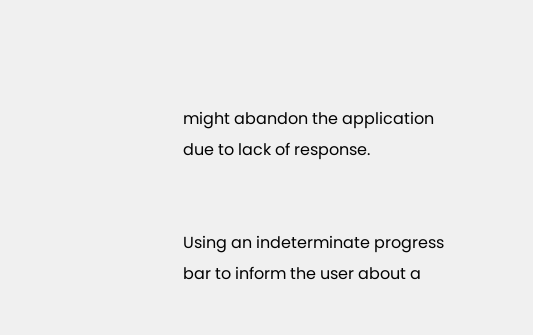might abandon the application due to lack of response.


Using an indeterminate progress bar to inform the user about a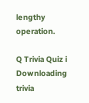lengthy operation.

Q Trivia Quiz i Downloading trivia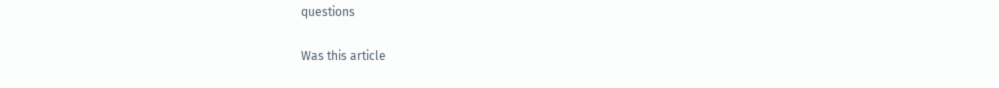questions

Was this article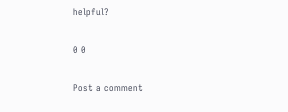helpful?

0 0

Post a comment